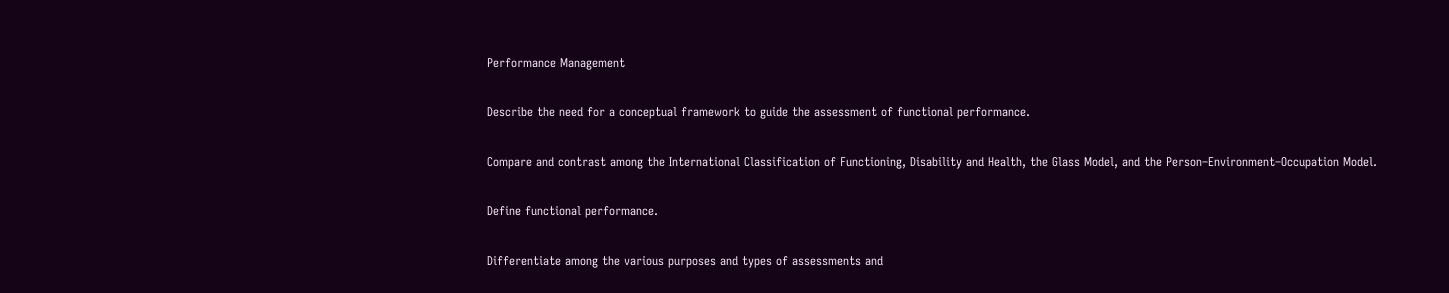Performance Management

Describe the need for a conceptual framework to guide the assessment of functional performance.

Compare and contrast among the International Classification of Functioning, Disability and Health, the Glass Model, and the Person–Environment–Occupation Model.

Define functional performance.

Differentiate among the various purposes and types of assessments and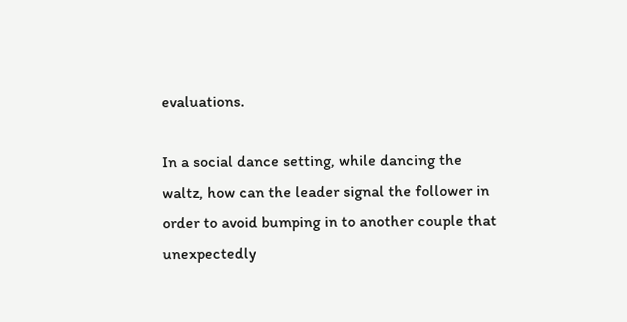evaluations.

In a social dance setting, while dancing the waltz, how can the leader signal the follower in order to avoid bumping in to another couple that unexpectedly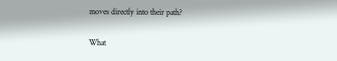moves directly into their path?

What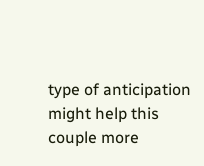type of anticipation might help this couple more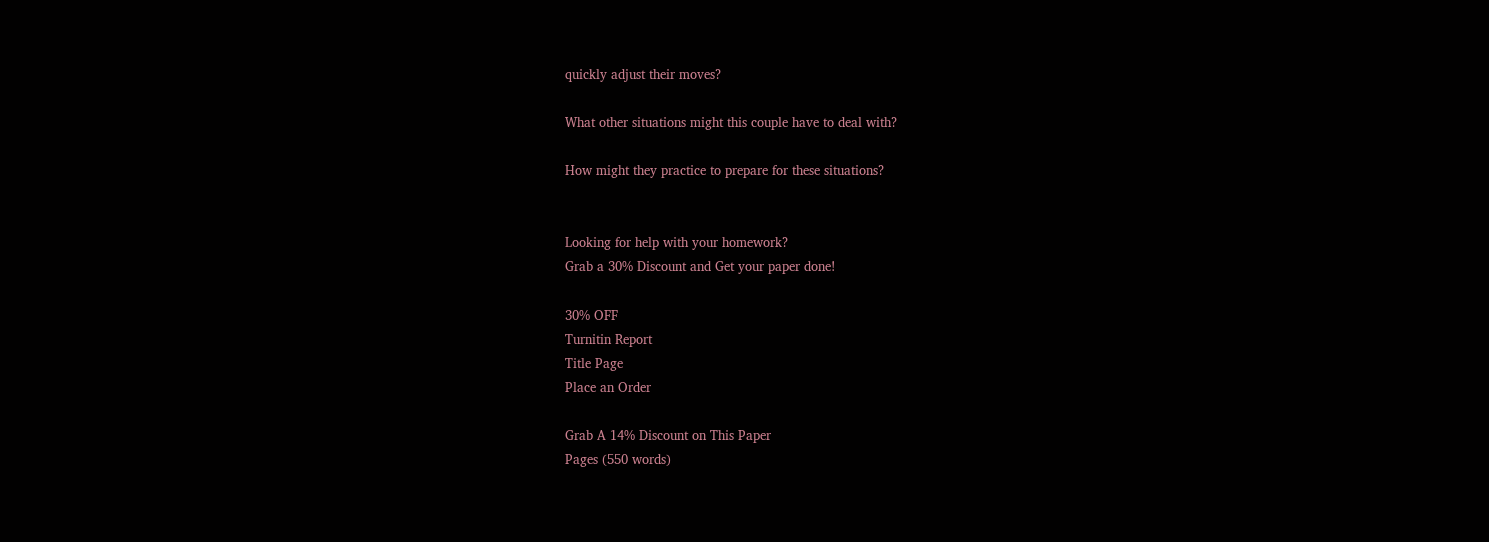quickly adjust their moves?

What other situations might this couple have to deal with?

How might they practice to prepare for these situations?


Looking for help with your homework?
Grab a 30% Discount and Get your paper done!

30% OFF
Turnitin Report
Title Page
Place an Order

Grab A 14% Discount on This Paper
Pages (550 words)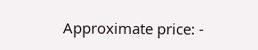Approximate price: -